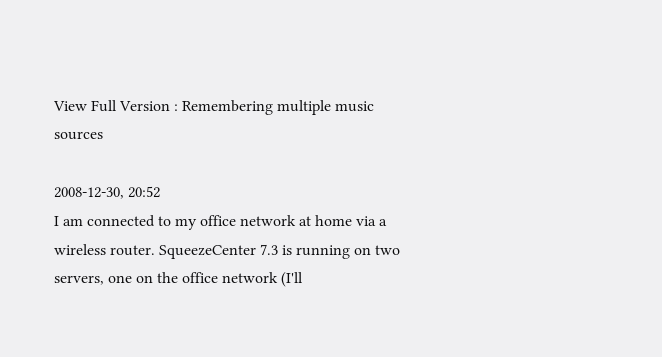View Full Version : Remembering multiple music sources

2008-12-30, 20:52
I am connected to my office network at home via a wireless router. SqueezeCenter 7.3 is running on two servers, one on the office network (I'll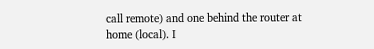call remote) and one behind the router at home (local). I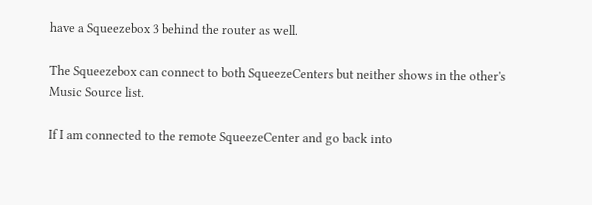have a Squeezebox 3 behind the router as well.

The Squeezebox can connect to both SqueezeCenters but neither shows in the other's Music Source list.

If I am connected to the remote SqueezeCenter and go back into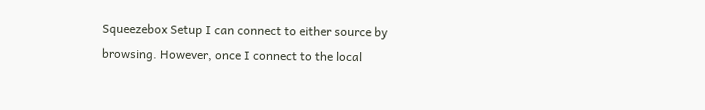Squeezebox Setup I can connect to either source by browsing. However, once I connect to the local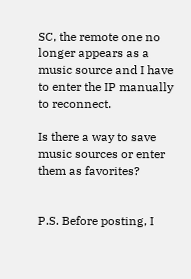SC, the remote one no longer appears as a music source and I have to enter the IP manually to reconnect.

Is there a way to save music sources or enter them as favorites?


P.S. Before posting, I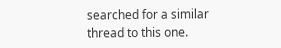searched for a similar thread to this one.